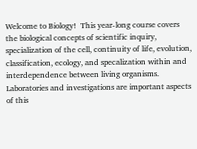Welcome to Biology!  This year-long course covers the biological concepts of scientific inquiry, specialization of the cell, continuity of life, evolution, classification, ecology, and specalization within and interdependence between living organisms.  Laboratories and investigations are important aspects of this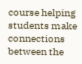course helping students make connections between the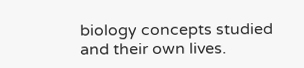biology concepts studied and their own lives.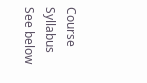Course Syllabus
See below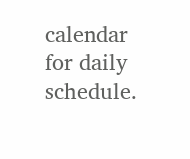calendar for daily schedule.